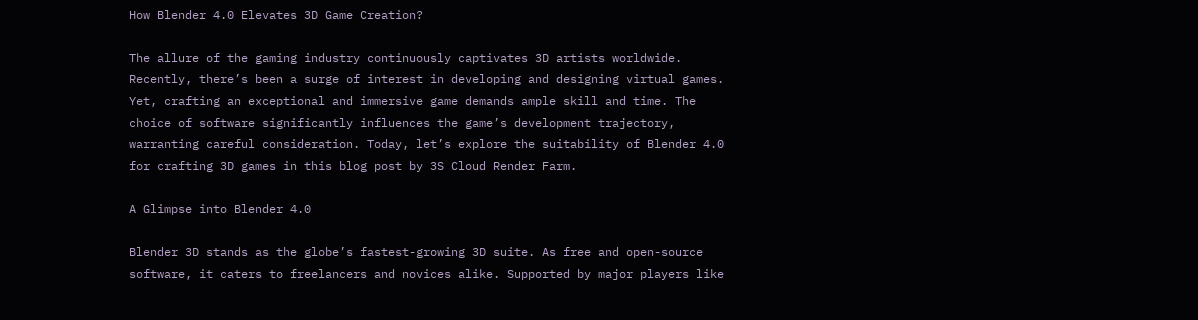How Blender 4.0 Elevates 3D Game Creation?

The allure of the gaming industry continuously captivates 3D artists worldwide. Recently, there’s been a surge of interest in developing and designing virtual games. Yet, crafting an exceptional and immersive game demands ample skill and time. The choice of software significantly influences the game’s development trajectory, warranting careful consideration. Today, let’s explore the suitability of Blender 4.0 for crafting 3D games in this blog post by 3S Cloud Render Farm.

A Glimpse into Blender 4.0

Blender 3D stands as the globe’s fastest-growing 3D suite. As free and open-source software, it caters to freelancers and novices alike. Supported by major players like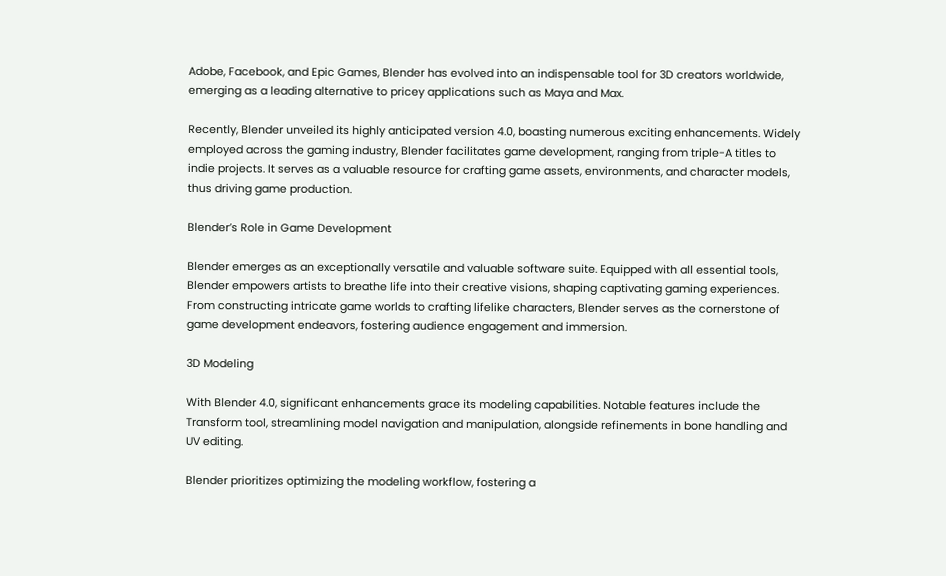Adobe, Facebook, and Epic Games, Blender has evolved into an indispensable tool for 3D creators worldwide, emerging as a leading alternative to pricey applications such as Maya and Max.

Recently, Blender unveiled its highly anticipated version 4.0, boasting numerous exciting enhancements. Widely employed across the gaming industry, Blender facilitates game development, ranging from triple-A titles to indie projects. It serves as a valuable resource for crafting game assets, environments, and character models, thus driving game production.

Blender’s Role in Game Development

Blender emerges as an exceptionally versatile and valuable software suite. Equipped with all essential tools, Blender empowers artists to breathe life into their creative visions, shaping captivating gaming experiences. From constructing intricate game worlds to crafting lifelike characters, Blender serves as the cornerstone of game development endeavors, fostering audience engagement and immersion.

3D Modeling

With Blender 4.0, significant enhancements grace its modeling capabilities. Notable features include the Transform tool, streamlining model navigation and manipulation, alongside refinements in bone handling and UV editing.

Blender prioritizes optimizing the modeling workflow, fostering a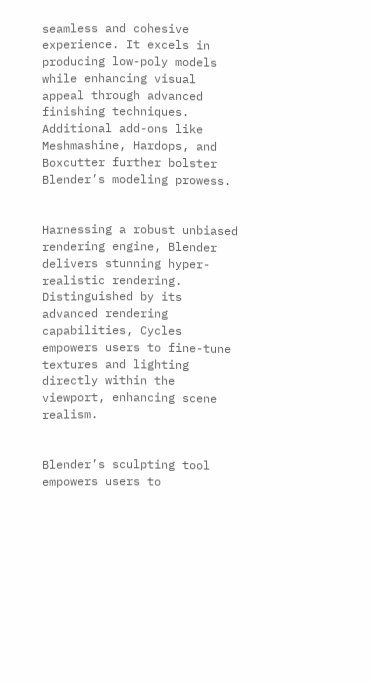seamless and cohesive experience. It excels in producing low-poly models while enhancing visual appeal through advanced finishing techniques. Additional add-ons like Meshmashine, Hardops, and Boxcutter further bolster Blender’s modeling prowess.


Harnessing a robust unbiased rendering engine, Blender delivers stunning hyper-realistic rendering. Distinguished by its advanced rendering capabilities, Cycles empowers users to fine-tune textures and lighting directly within the viewport, enhancing scene realism.


Blender’s sculpting tool empowers users to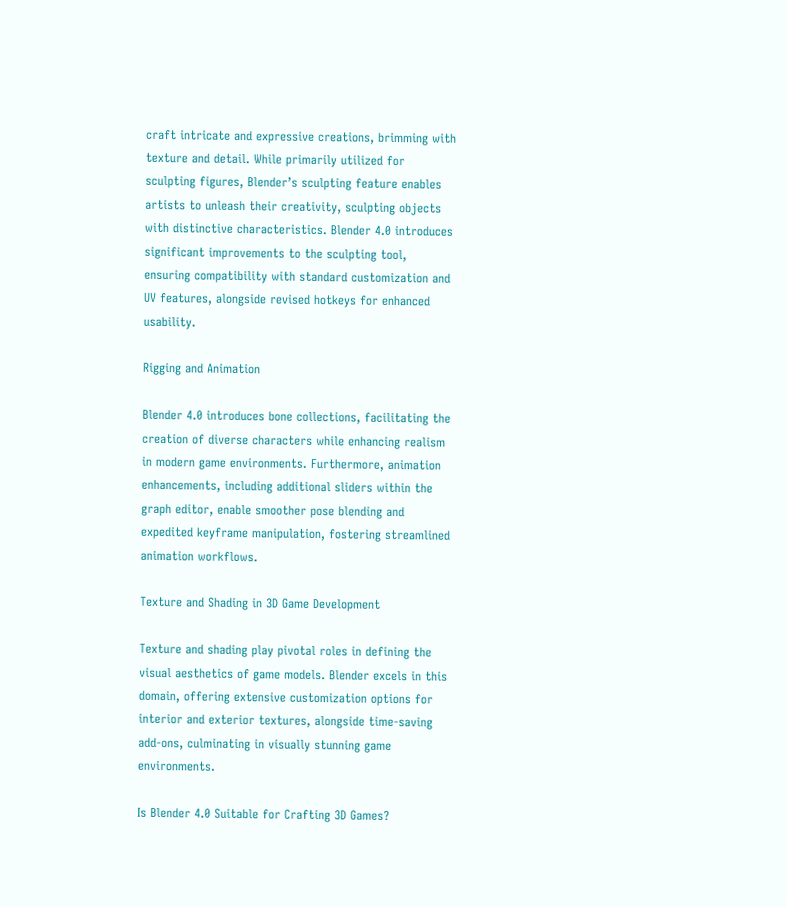craft intricate and expressive creations, brimming with texture and detail. While primarily utilized for sculpting figures, Blender’s sculpting feature enables artists to unleash their creativity, sculpting objects with distinctive characteristics. Blender 4.0 introduces significant improvements to the sculpting tool, ensuring compatibility with standard customization and UV features, alongside revised hotkeys for enhanced usability.

Rigging and Animation

Blender 4.0 introduces bone collections, facilitating the creation of diverse characters while enhancing realism in modern game environments. Furthermore, animation enhancements, including additional sliders within the graph editor, enable smoother pose blending and expedited keyframe manipulation, fostering streamlined animation workflows.

Texture and Shading in 3D Game Development

Texture and shading play pivotal roles in defining the visual aesthetics of game models. Blender excels in this domain, offering extensive customization options for interior and exterior textures, alongside time-saving add-ons, culminating in visually stunning game environments.

Is Blender 4.0 Suitable for Crafting 3D Games?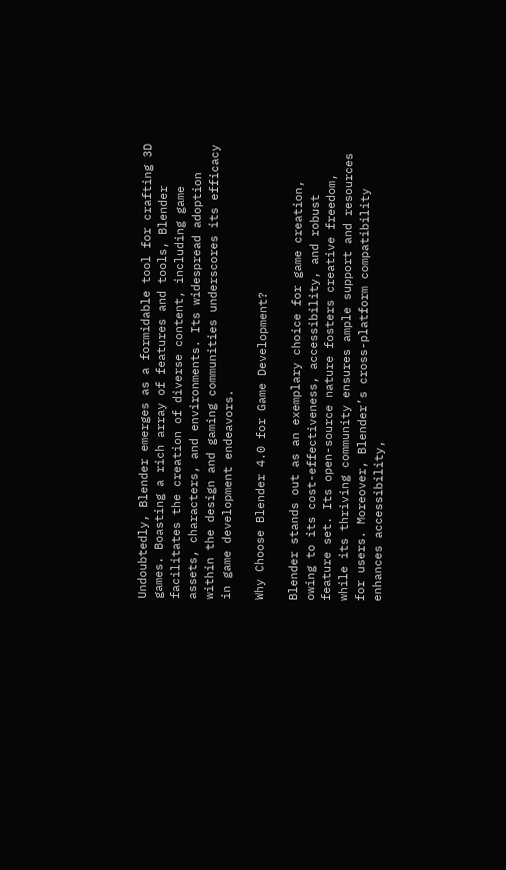Undoubtedly, Blender emerges as a formidable tool for crafting 3D games. Boasting a rich array of features and tools, Blender facilitates the creation of diverse content, including game assets, characters, and environments. Its widespread adoption within the design and gaming communities underscores its efficacy in game development endeavors.

Why Choose Blender 4.0 for Game Development?

Blender stands out as an exemplary choice for game creation, owing to its cost-effectiveness, accessibility, and robust feature set. Its open-source nature fosters creative freedom, while its thriving community ensures ample support and resources for users. Moreover, Blender’s cross-platform compatibility enhances accessibility,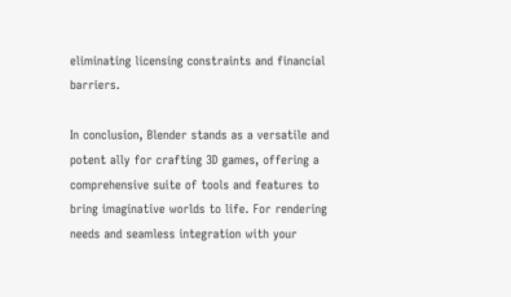eliminating licensing constraints and financial barriers.

In conclusion, Blender stands as a versatile and potent ally for crafting 3D games, offering a comprehensive suite of tools and features to bring imaginative worlds to life. For rendering needs and seamless integration with your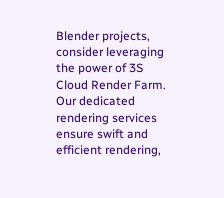Blender projects, consider leveraging the power of 3S Cloud Render Farm. Our dedicated rendering services ensure swift and efficient rendering,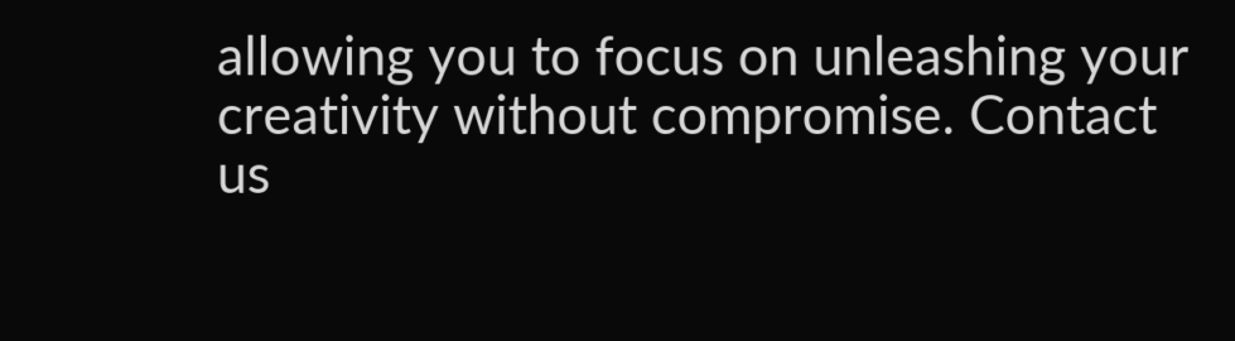allowing you to focus on unleashing your creativity without compromise. Contact us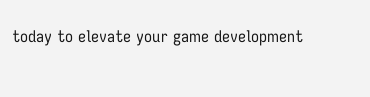today to elevate your game development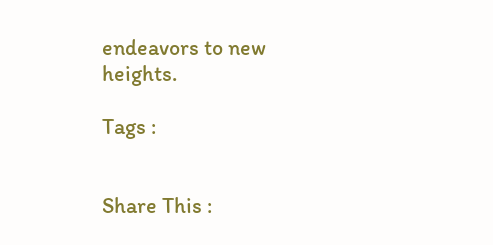endeavors to new heights.

Tags :


Share This :